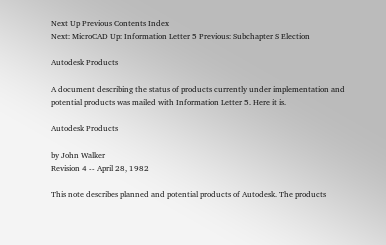Next Up Previous Contents Index
Next: MicroCAD Up: Information Letter 5 Previous: Subchapter S Election

Autodesk Products

A document describing the status of products currently under implementation and potential products was mailed with Information Letter 5. Here it is.

Autodesk Products

by John Walker
Revision 4 -- April 28, 1982

This note describes planned and potential products of Autodesk. The products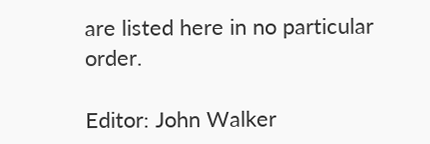are listed here in no particular order.

Editor: John Walker